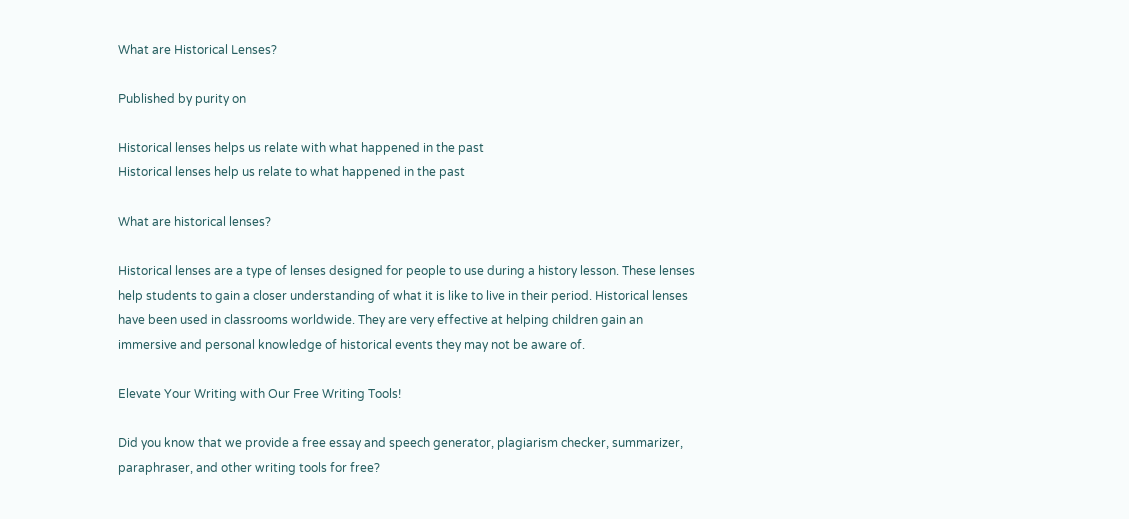What are Historical Lenses?

Published by purity on

Historical lenses helps us relate with what happened in the past
Historical lenses help us relate to what happened in the past

What are historical lenses?

Historical lenses are a type of lenses designed for people to use during a history lesson. These lenses help students to gain a closer understanding of what it is like to live in their period. Historical lenses have been used in classrooms worldwide. They are very effective at helping children gain an immersive and personal knowledge of historical events they may not be aware of.

Elevate Your Writing with Our Free Writing Tools!

Did you know that we provide a free essay and speech generator, plagiarism checker, summarizer, paraphraser, and other writing tools for free?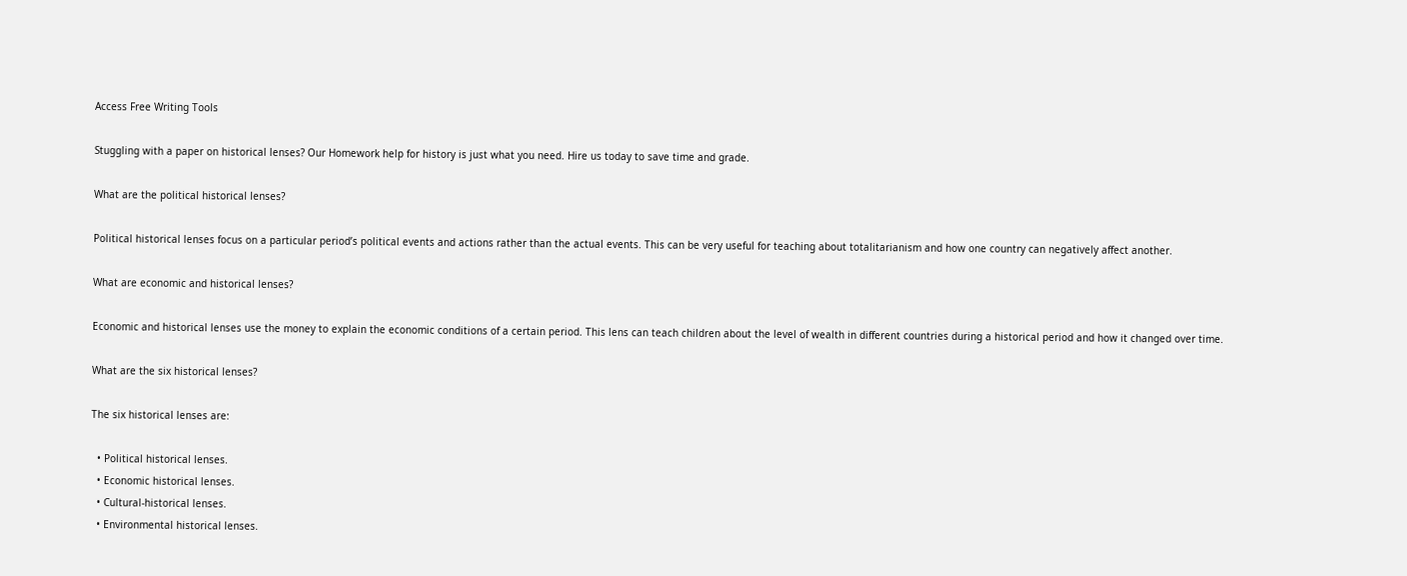Access Free Writing Tools

Stuggling with a paper on historical lenses? Our Homework help for history is just what you need. Hire us today to save time and grade.

What are the political historical lenses?

Political historical lenses focus on a particular period’s political events and actions rather than the actual events. This can be very useful for teaching about totalitarianism and how one country can negatively affect another.

What are economic and historical lenses?

Economic and historical lenses use the money to explain the economic conditions of a certain period. This lens can teach children about the level of wealth in different countries during a historical period and how it changed over time.

What are the six historical lenses?

The six historical lenses are:

  • Political historical lenses.
  • Economic historical lenses.
  • Cultural-historical lenses.
  • Environmental historical lenses.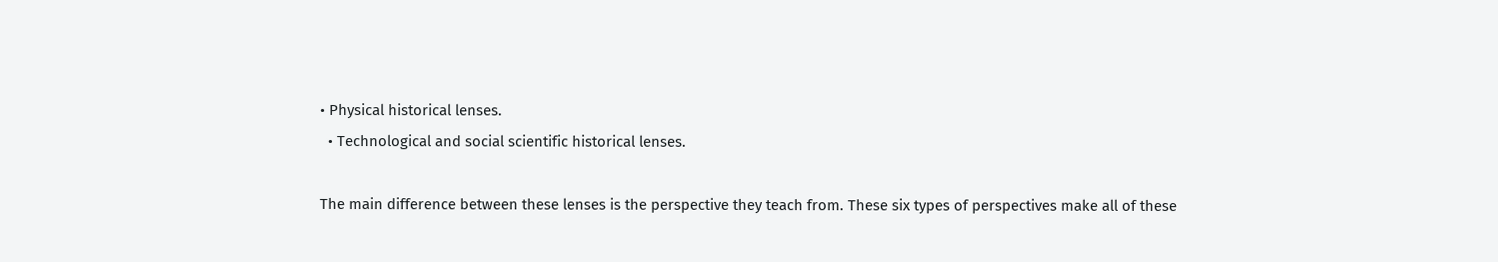• Physical historical lenses.
  • Technological and social scientific historical lenses.

The main difference between these lenses is the perspective they teach from. These six types of perspectives make all of these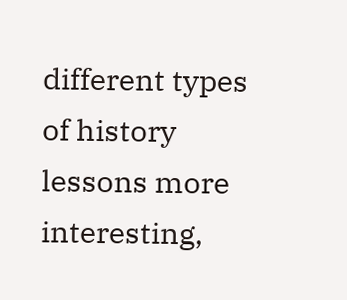different types of history lessons more interesting,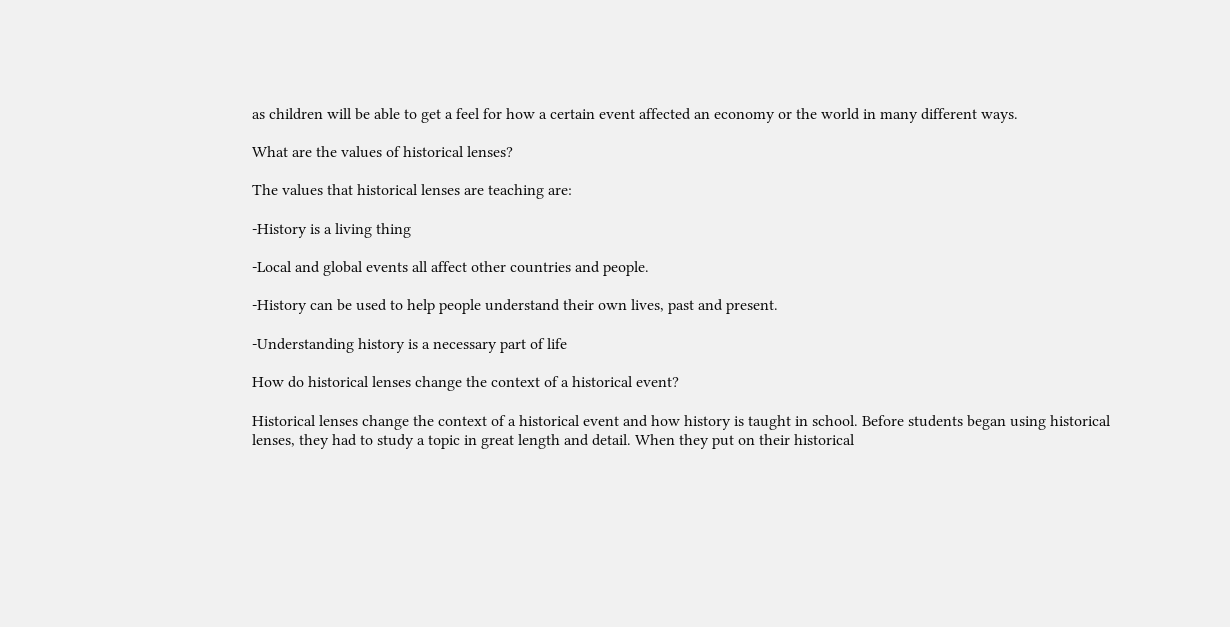as children will be able to get a feel for how a certain event affected an economy or the world in many different ways.

What are the values of historical lenses?

The values that historical lenses are teaching are:

-History is a living thing

-Local and global events all affect other countries and people.

-History can be used to help people understand their own lives, past and present.

-Understanding history is a necessary part of life

How do historical lenses change the context of a historical event?

Historical lenses change the context of a historical event and how history is taught in school. Before students began using historical lenses, they had to study a topic in great length and detail. When they put on their historical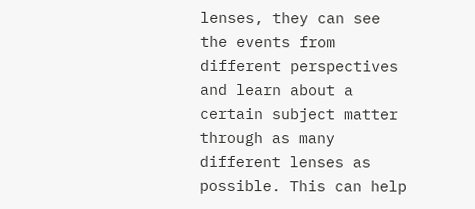lenses, they can see the events from different perspectives and learn about a certain subject matter through as many different lenses as possible. This can help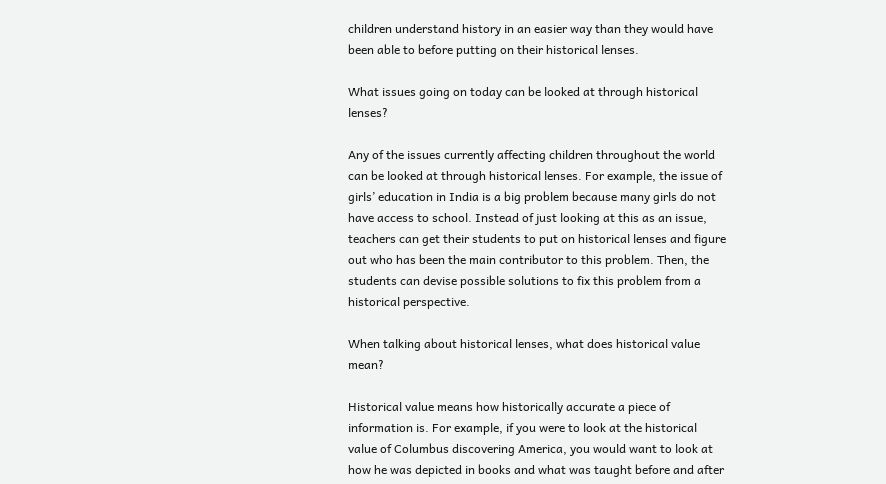children understand history in an easier way than they would have been able to before putting on their historical lenses.

What issues going on today can be looked at through historical lenses?

Any of the issues currently affecting children throughout the world can be looked at through historical lenses. For example, the issue of girls’ education in India is a big problem because many girls do not have access to school. Instead of just looking at this as an issue, teachers can get their students to put on historical lenses and figure out who has been the main contributor to this problem. Then, the students can devise possible solutions to fix this problem from a historical perspective.

When talking about historical lenses, what does historical value mean?

Historical value means how historically accurate a piece of information is. For example, if you were to look at the historical value of Columbus discovering America, you would want to look at how he was depicted in books and what was taught before and after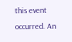this event occurred. An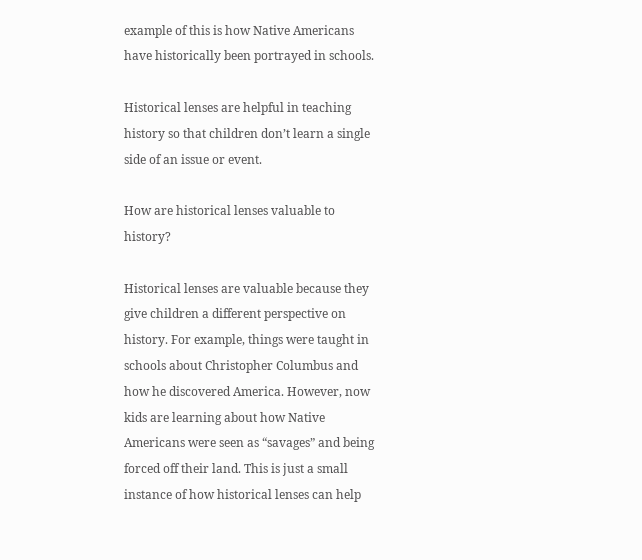example of this is how Native Americans have historically been portrayed in schools.

Historical lenses are helpful in teaching history so that children don’t learn a single side of an issue or event.

How are historical lenses valuable to history?

Historical lenses are valuable because they give children a different perspective on history. For example, things were taught in schools about Christopher Columbus and how he discovered America. However, now kids are learning about how Native Americans were seen as “savages” and being forced off their land. This is just a small instance of how historical lenses can help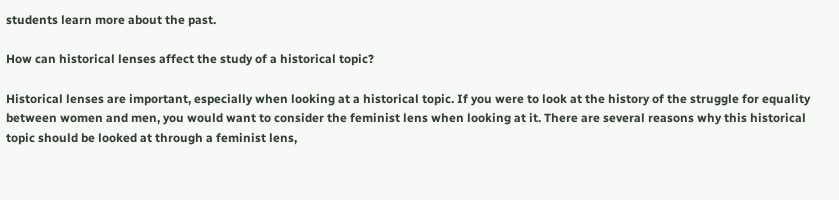students learn more about the past.

How can historical lenses affect the study of a historical topic?

Historical lenses are important, especially when looking at a historical topic. If you were to look at the history of the struggle for equality between women and men, you would want to consider the feminist lens when looking at it. There are several reasons why this historical topic should be looked at through a feminist lens,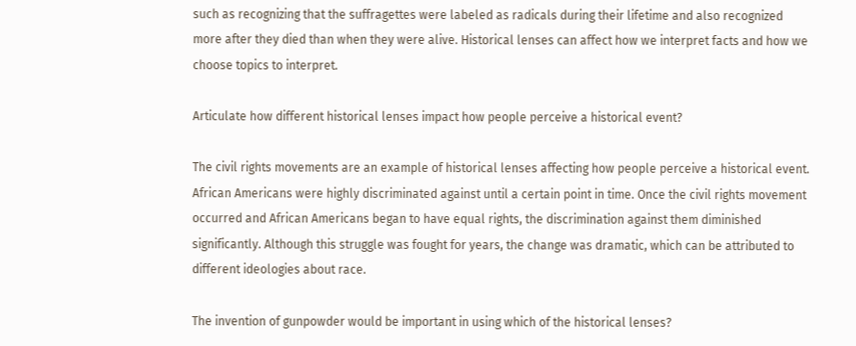such as recognizing that the suffragettes were labeled as radicals during their lifetime and also recognized more after they died than when they were alive. Historical lenses can affect how we interpret facts and how we choose topics to interpret.

Articulate how different historical lenses impact how people perceive a historical event?

The civil rights movements are an example of historical lenses affecting how people perceive a historical event. African Americans were highly discriminated against until a certain point in time. Once the civil rights movement occurred and African Americans began to have equal rights, the discrimination against them diminished significantly. Although this struggle was fought for years, the change was dramatic, which can be attributed to different ideologies about race.

The invention of gunpowder would be important in using which of the historical lenses?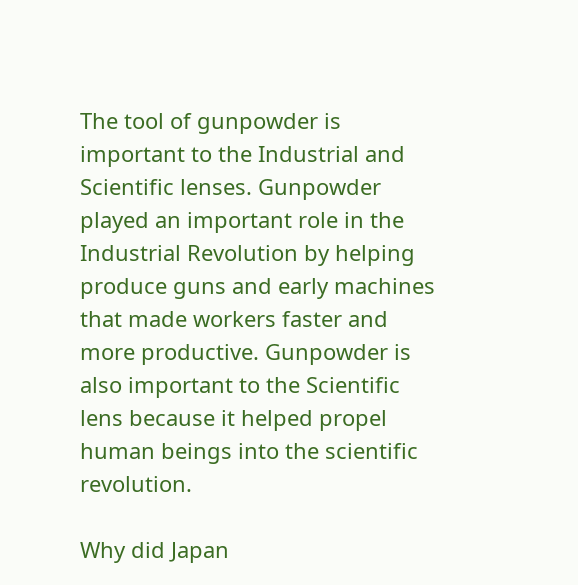The tool of gunpowder is important to the Industrial and Scientific lenses. Gunpowder played an important role in the Industrial Revolution by helping produce guns and early machines that made workers faster and more productive. Gunpowder is also important to the Scientific lens because it helped propel human beings into the scientific revolution.

Why did Japan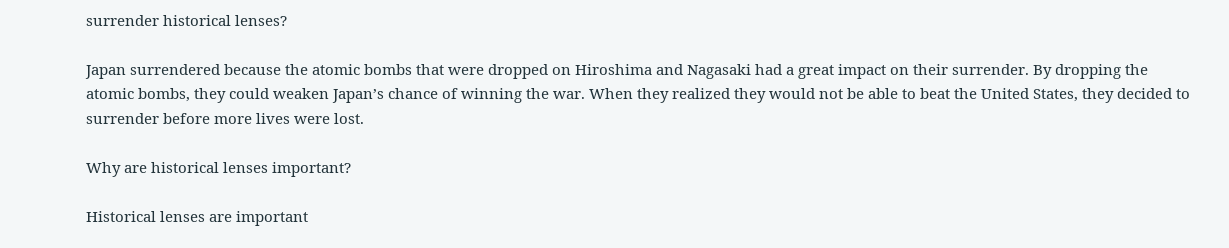surrender historical lenses?

Japan surrendered because the atomic bombs that were dropped on Hiroshima and Nagasaki had a great impact on their surrender. By dropping the atomic bombs, they could weaken Japan’s chance of winning the war. When they realized they would not be able to beat the United States, they decided to surrender before more lives were lost.

Why are historical lenses important?

Historical lenses are important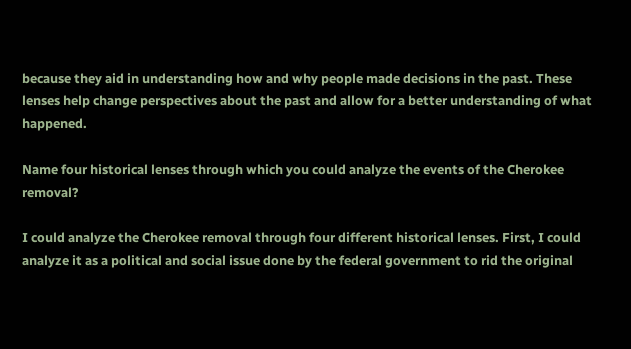because they aid in understanding how and why people made decisions in the past. These lenses help change perspectives about the past and allow for a better understanding of what happened.

Name four historical lenses through which you could analyze the events of the Cherokee removal?

I could analyze the Cherokee removal through four different historical lenses. First, I could analyze it as a political and social issue done by the federal government to rid the original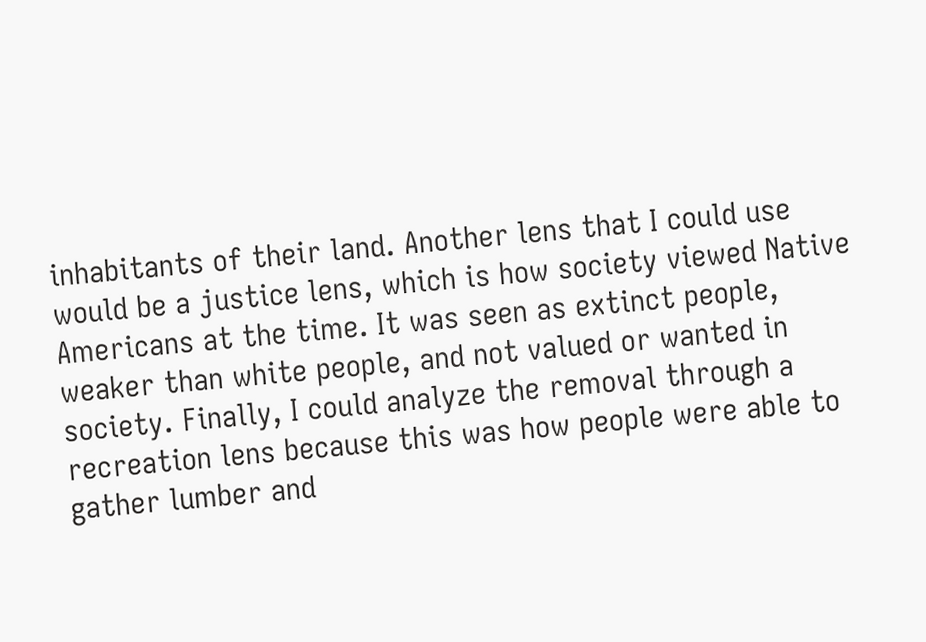inhabitants of their land. Another lens that I could use would be a justice lens, which is how society viewed Native Americans at the time. It was seen as extinct people, weaker than white people, and not valued or wanted in society. Finally, I could analyze the removal through a recreation lens because this was how people were able to gather lumber and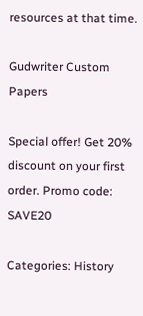resources at that time.

Gudwriter Custom Papers

Special offer! Get 20% discount on your first order. Promo code: SAVE20

Categories: History